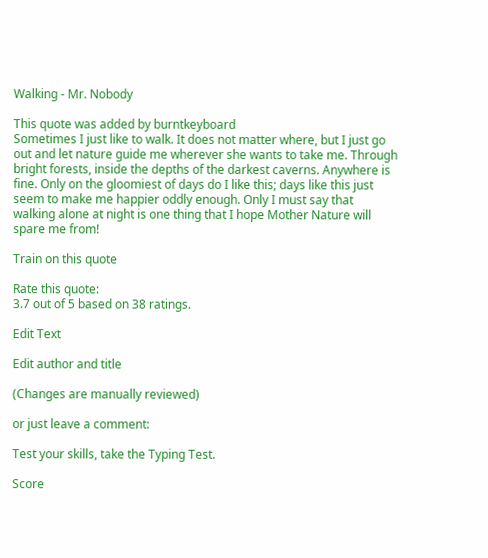Walking - Mr. Nobody

This quote was added by burntkeyboard
Sometimes I just like to walk. It does not matter where, but I just go out and let nature guide me wherever she wants to take me. Through bright forests, inside the depths of the darkest caverns. Anywhere is fine. Only on the gloomiest of days do I like this; days like this just seem to make me happier oddly enough. Only I must say that walking alone at night is one thing that I hope Mother Nature will spare me from!

Train on this quote

Rate this quote:
3.7 out of 5 based on 38 ratings.

Edit Text

Edit author and title

(Changes are manually reviewed)

or just leave a comment:

Test your skills, take the Typing Test.

Score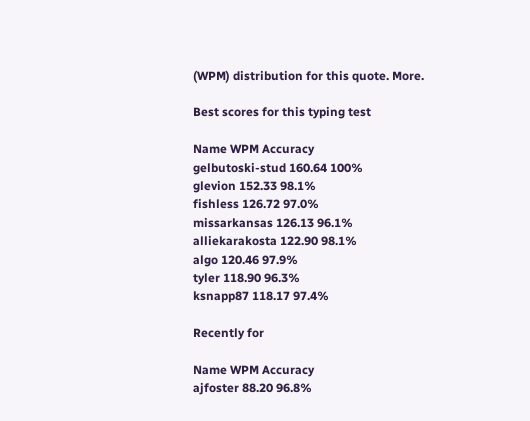(WPM) distribution for this quote. More.

Best scores for this typing test

Name WPM Accuracy
gelbutoski-stud 160.64 100%
glevion 152.33 98.1%
fishless 126.72 97.0%
missarkansas 126.13 96.1%
alliekarakosta 122.90 98.1%
algo 120.46 97.9%
tyler 118.90 96.3%
ksnapp87 118.17 97.4%

Recently for

Name WPM Accuracy
ajfoster 88.20 96.8%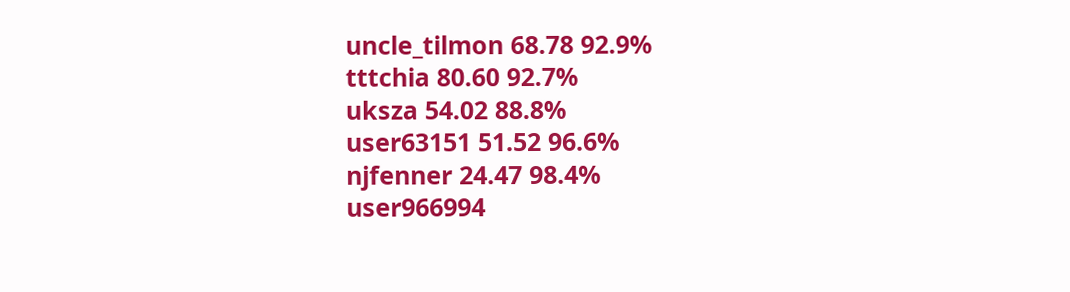uncle_tilmon 68.78 92.9%
tttchia 80.60 92.7%
uksza 54.02 88.8%
user63151 51.52 96.6%
njfenner 24.47 98.4%
user966994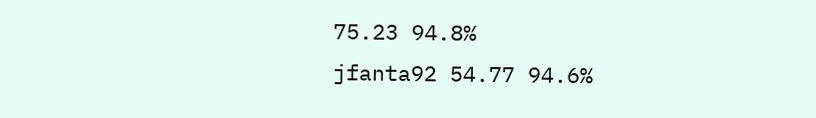75.23 94.8%
jfanta92 54.77 94.6%